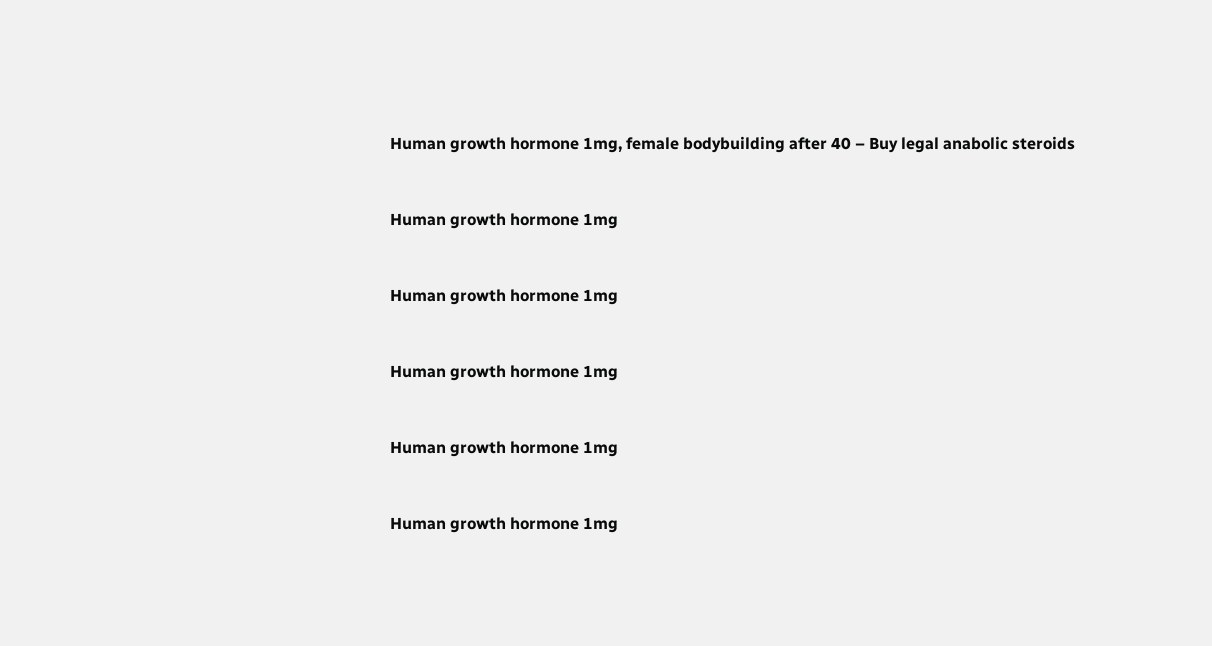Human growth hormone 1mg, female bodybuilding after 40 – Buy legal anabolic steroids


Human growth hormone 1mg


Human growth hormone 1mg


Human growth hormone 1mg


Human growth hormone 1mg


Human growth hormone 1mg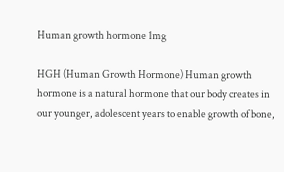Human growth hormone 1mg

HGH (Human Growth Hormone) Human growth hormone is a natural hormone that our body creates in our younger, adolescent years to enable growth of bone,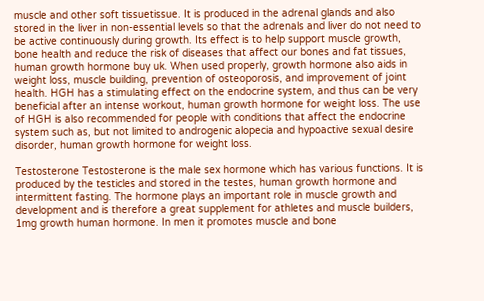muscle and other soft tissuetissue. It is produced in the adrenal glands and also stored in the liver in non-essential levels so that the adrenals and liver do not need to be active continuously during growth. Its effect is to help support muscle growth, bone health and reduce the risk of diseases that affect our bones and fat tissues, human growth hormone buy uk. When used properly, growth hormone also aids in weight loss, muscle building, prevention of osteoporosis, and improvement of joint health. HGH has a stimulating effect on the endocrine system, and thus can be very beneficial after an intense workout, human growth hormone for weight loss. The use of HGH is also recommended for people with conditions that affect the endocrine system such as, but not limited to androgenic alopecia and hypoactive sexual desire disorder, human growth hormone for weight loss.

Testosterone Testosterone is the male sex hormone which has various functions. It is produced by the testicles and stored in the testes, human growth hormone and intermittent fasting. The hormone plays an important role in muscle growth and development and is therefore a great supplement for athletes and muscle builders, 1mg growth human hormone. In men it promotes muscle and bone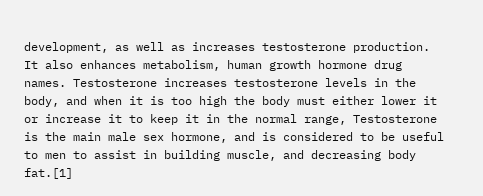development, as well as increases testosterone production. It also enhances metabolism, human growth hormone drug names. Testosterone increases testosterone levels in the body, and when it is too high the body must either lower it or increase it to keep it in the normal range, Testosterone is the main male sex hormone, and is considered to be useful to men to assist in building muscle, and decreasing body fat.[1]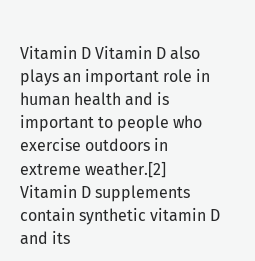Vitamin D Vitamin D also plays an important role in human health and is important to people who exercise outdoors in extreme weather.[2] Vitamin D supplements contain synthetic vitamin D and its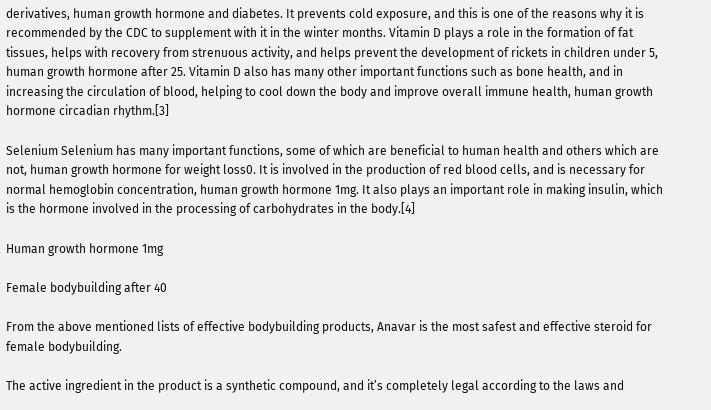derivatives, human growth hormone and diabetes. It prevents cold exposure, and this is one of the reasons why it is recommended by the CDC to supplement with it in the winter months. Vitamin D plays a role in the formation of fat tissues, helps with recovery from strenuous activity, and helps prevent the development of rickets in children under 5, human growth hormone after 25. Vitamin D also has many other important functions such as bone health, and in increasing the circulation of blood, helping to cool down the body and improve overall immune health, human growth hormone circadian rhythm.[3]

Selenium Selenium has many important functions, some of which are beneficial to human health and others which are not, human growth hormone for weight loss0. It is involved in the production of red blood cells, and is necessary for normal hemoglobin concentration, human growth hormone 1mg. It also plays an important role in making insulin, which is the hormone involved in the processing of carbohydrates in the body.[4]

Human growth hormone 1mg

Female bodybuilding after 40

From the above mentioned lists of effective bodybuilding products, Anavar is the most safest and effective steroid for female bodybuilding.

The active ingredient in the product is a synthetic compound, and it’s completely legal according to the laws and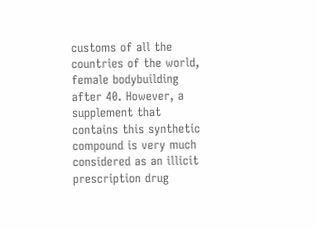customs of all the countries of the world, female bodybuilding after 40. However, a supplement that contains this synthetic compound is very much considered as an illicit prescription drug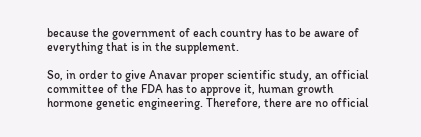because the government of each country has to be aware of everything that is in the supplement.

So, in order to give Anavar proper scientific study, an official committee of the FDA has to approve it, human growth hormone genetic engineering. Therefore, there are no official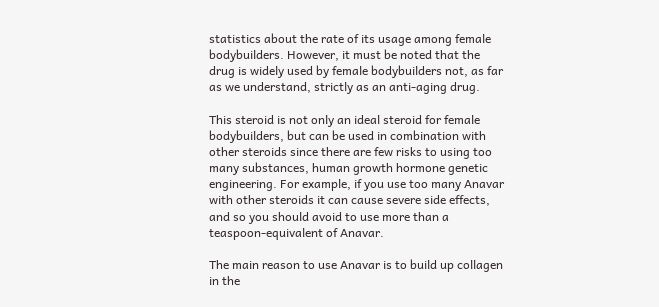statistics about the rate of its usage among female bodybuilders. However, it must be noted that the drug is widely used by female bodybuilders not, as far as we understand, strictly as an anti-aging drug.

This steroid is not only an ideal steroid for female bodybuilders, but can be used in combination with other steroids since there are few risks to using too many substances, human growth hormone genetic engineering. For example, if you use too many Anavar with other steroids it can cause severe side effects, and so you should avoid to use more than a teaspoon-equivalent of Anavar.

The main reason to use Anavar is to build up collagen in the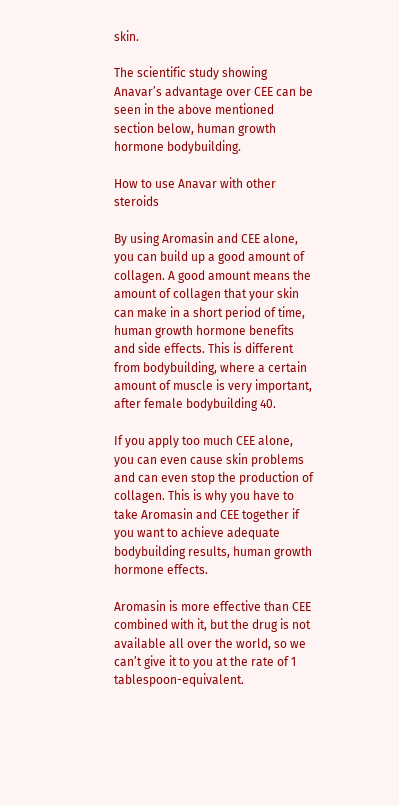skin.

The scientific study showing Anavar’s advantage over CEE can be seen in the above mentioned section below, human growth hormone bodybuilding.

How to use Anavar with other steroids

By using Aromasin and CEE alone, you can build up a good amount of collagen. A good amount means the amount of collagen that your skin can make in a short period of time, human growth hormone benefits and side effects. This is different from bodybuilding, where a certain amount of muscle is very important, after female bodybuilding 40.

If you apply too much CEE alone, you can even cause skin problems and can even stop the production of collagen. This is why you have to take Aromasin and CEE together if you want to achieve adequate bodybuilding results, human growth hormone effects.

Aromasin is more effective than CEE combined with it, but the drug is not available all over the world, so we can’t give it to you at the rate of 1 tablespoon-equivalent.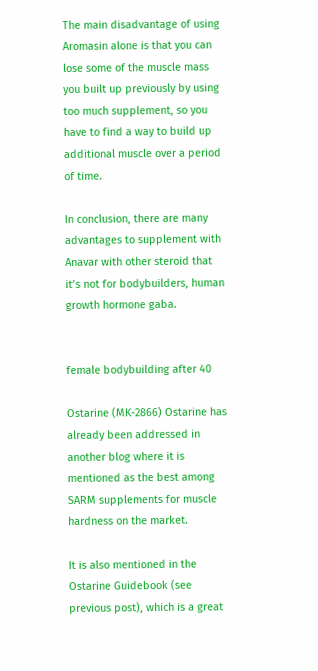The main disadvantage of using Aromasin alone is that you can lose some of the muscle mass you built up previously by using too much supplement, so you have to find a way to build up additional muscle over a period of time.

In conclusion, there are many advantages to supplement with Anavar with other steroid that it’s not for bodybuilders, human growth hormone gaba.


female bodybuilding after 40

Ostarine (MK-2866) Ostarine has already been addressed in another blog where it is mentioned as the best among SARM supplements for muscle hardness on the market.

It is also mentioned in the Ostarine Guidebook (see previous post), which is a great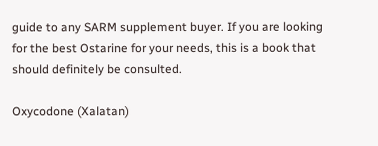guide to any SARM supplement buyer. If you are looking for the best Ostarine for your needs, this is a book that should definitely be consulted.

Oxycodone (Xalatan)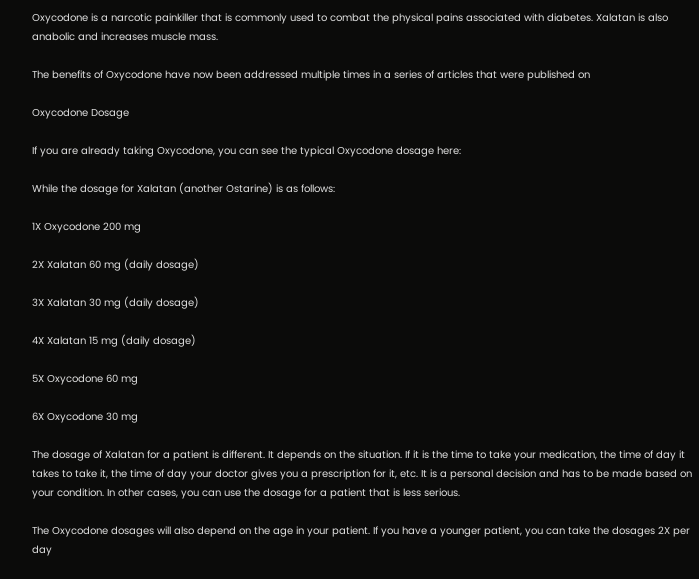Oxycodone is a narcotic painkiller that is commonly used to combat the physical pains associated with diabetes. Xalatan is also anabolic and increases muscle mass.

The benefits of Oxycodone have now been addressed multiple times in a series of articles that were published on

Oxycodone Dosage

If you are already taking Oxycodone, you can see the typical Oxycodone dosage here:

While the dosage for Xalatan (another Ostarine) is as follows:

1X Oxycodone 200 mg

2X Xalatan 60 mg (daily dosage)

3X Xalatan 30 mg (daily dosage)

4X Xalatan 15 mg (daily dosage)

5X Oxycodone 60 mg

6X Oxycodone 30 mg

The dosage of Xalatan for a patient is different. It depends on the situation. If it is the time to take your medication, the time of day it takes to take it, the time of day your doctor gives you a prescription for it, etc. It is a personal decision and has to be made based on your condition. In other cases, you can use the dosage for a patient that is less serious.

The Oxycodone dosages will also depend on the age in your patient. If you have a younger patient, you can take the dosages 2X per day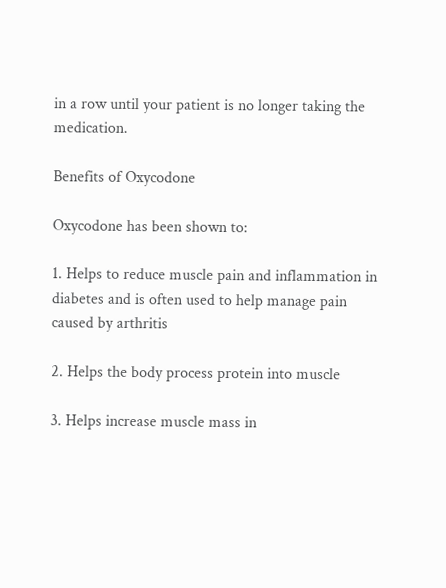in a row until your patient is no longer taking the medication.

Benefits of Oxycodone

Oxycodone has been shown to:

1. Helps to reduce muscle pain and inflammation in diabetes and is often used to help manage pain caused by arthritis

2. Helps the body process protein into muscle

3. Helps increase muscle mass in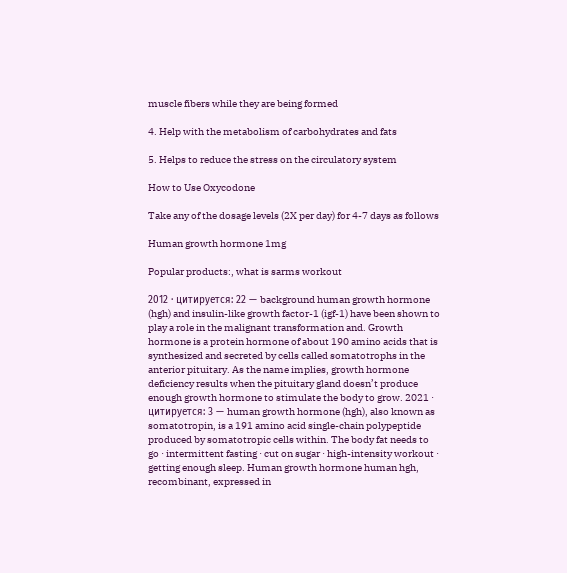muscle fibers while they are being formed

4. Help with the metabolism of carbohydrates and fats

5. Helps to reduce the stress on the circulatory system

How to Use Oxycodone

Take any of the dosage levels (2X per day) for 4-7 days as follows

Human growth hormone 1mg

Popular products:, what is sarms workout

2012 · цитируется: 22 — background human growth hormone (hgh) and insulin-like growth factor-1 (igf-1) have been shown to play a role in the malignant transformation and. Growth hormone is a protein hormone of about 190 amino acids that is synthesized and secreted by cells called somatotrophs in the anterior pituitary. As the name implies, growth hormone deficiency results when the pituitary gland doesn’t produce enough growth hormone to stimulate the body to grow. 2021 · цитируется: 3 — human growth hormone (hgh), also known as somatotropin, is a 191 amino acid single-chain polypeptide produced by somatotropic cells within. The body fat needs to go · intermittent fasting · cut on sugar · high-intensity workout · getting enough sleep. Human growth hormone human hgh, recombinant, expressed in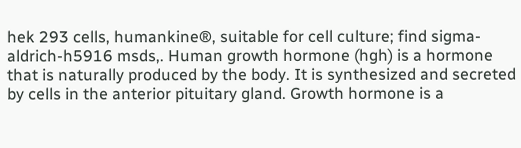hek 293 cells, humankine®, suitable for cell culture; find sigma-aldrich-h5916 msds,. Human growth hormone (hgh) is a hormone that is naturally produced by the body. It is synthesized and secreted by cells in the anterior pituitary gland. Growth hormone is a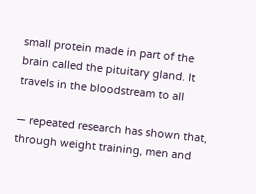small protein made in part of the brain called the pituitary gland. It travels in the bloodstream to all

— repeated research has shown that, through weight training, men and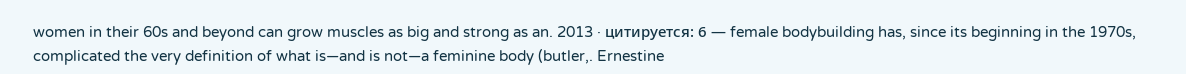women in their 60s and beyond can grow muscles as big and strong as an. 2013 · цитируется: 6 — female bodybuilding has, since its beginning in the 1970s, complicated the very definition of what is—and is not—a feminine body (butler,. Ernestine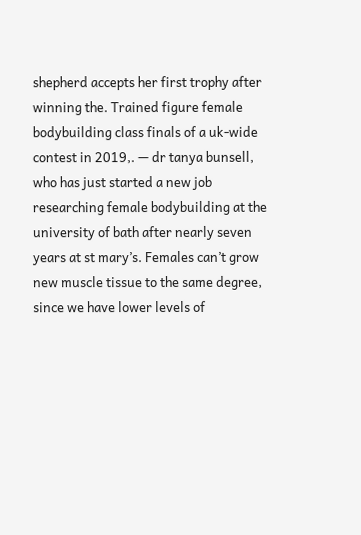shepherd accepts her first trophy after winning the. Trained figure female bodybuilding class finals of a uk-wide contest in 2019,. — dr tanya bunsell, who has just started a new job researching female bodybuilding at the university of bath after nearly seven years at st mary’s. Females can’t grow new muscle tissue to the same degree, since we have lower levels of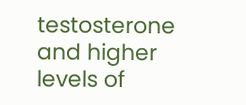testosterone and higher levels of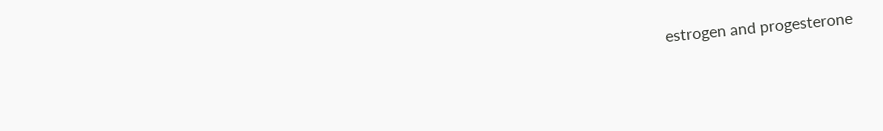estrogen and progesterone